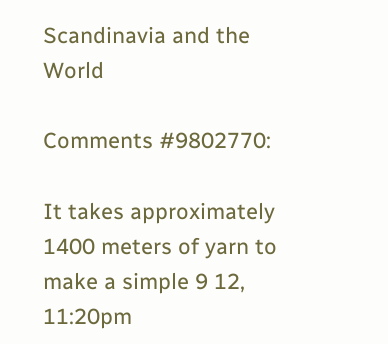Scandinavia and the World

Comments #9802770:

It takes approximately 1400 meters of yarn to make a simple 9 12, 11:20pm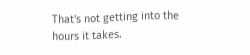That's not getting into the hours it takes.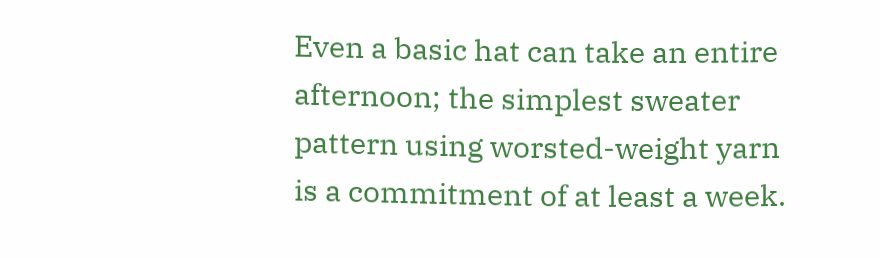Even a basic hat can take an entire afternoon; the simplest sweater pattern using worsted-weight yarn is a commitment of at least a week.